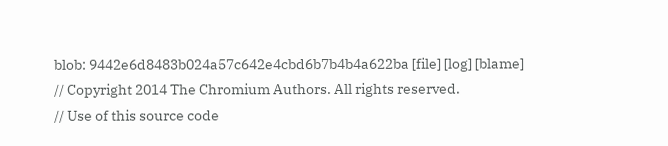blob: 9442e6d8483b024a57c642e4cbd6b7b4b4a622ba [file] [log] [blame]
// Copyright 2014 The Chromium Authors. All rights reserved.
// Use of this source code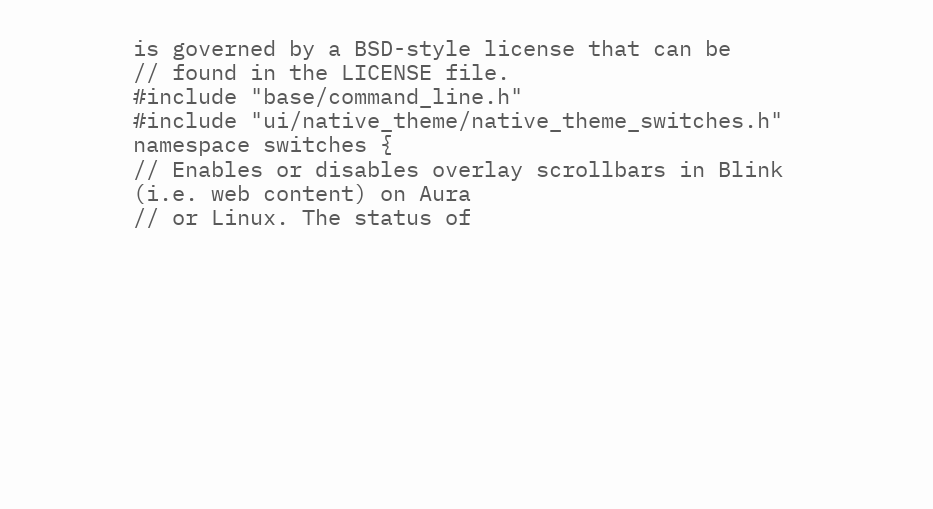is governed by a BSD-style license that can be
// found in the LICENSE file.
#include "base/command_line.h"
#include "ui/native_theme/native_theme_switches.h"
namespace switches {
// Enables or disables overlay scrollbars in Blink (i.e. web content) on Aura
// or Linux. The status of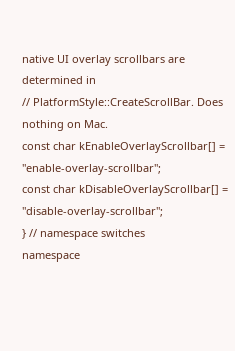native UI overlay scrollbars are determined in
// PlatformStyle::CreateScrollBar. Does nothing on Mac.
const char kEnableOverlayScrollbar[] = "enable-overlay-scrollbar";
const char kDisableOverlayScrollbar[] = "disable-overlay-scrollbar";
} // namespace switches
namespace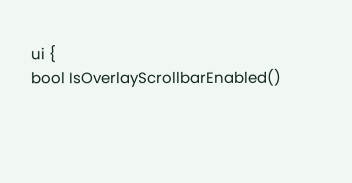ui {
bool IsOverlayScrollbarEnabled()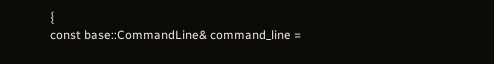{
const base::CommandLine& command_line =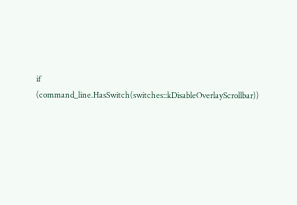if (command_line.HasSwitch(switches::kDisableOverlayScrollbar))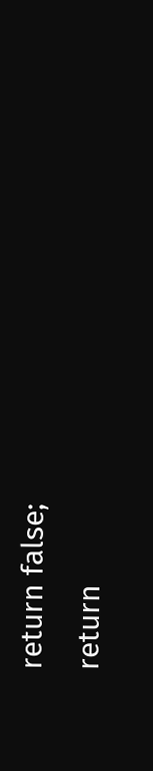return false;
return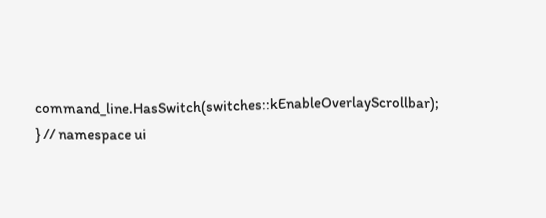command_line.HasSwitch(switches::kEnableOverlayScrollbar);
} // namespace ui